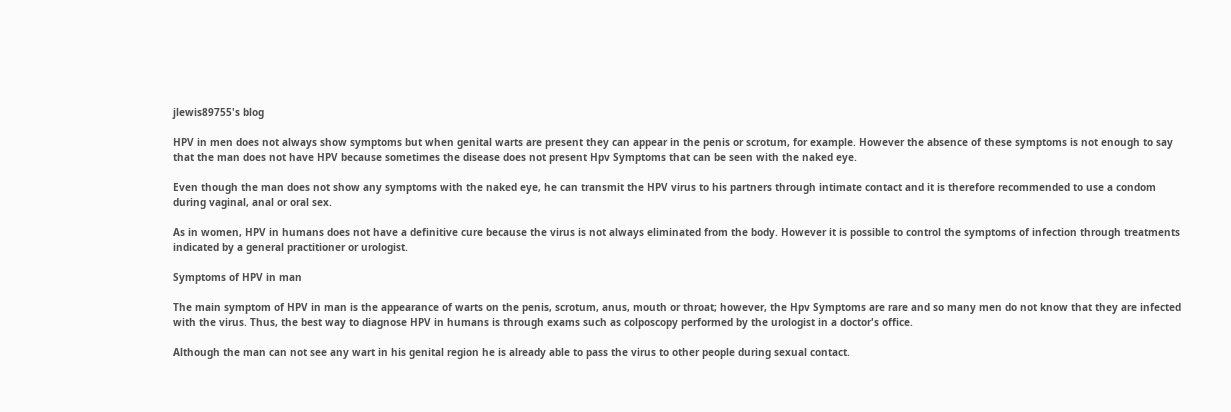jlewis89755's blog

HPV in men does not always show symptoms but when genital warts are present they can appear in the penis or scrotum, for example. However the absence of these symptoms is not enough to say that the man does not have HPV because sometimes the disease does not present Hpv Symptoms that can be seen with the naked eye.

Even though the man does not show any symptoms with the naked eye, he can transmit the HPV virus to his partners through intimate contact and it is therefore recommended to use a condom during vaginal, anal or oral sex.

As in women, HPV in humans does not have a definitive cure because the virus is not always eliminated from the body. However it is possible to control the symptoms of infection through treatments indicated by a general practitioner or urologist.

Symptoms of HPV in man

The main symptom of HPV in man is the appearance of warts on the penis, scrotum, anus, mouth or throat; however, the Hpv Symptoms are rare and so many men do not know that they are infected with the virus. Thus, the best way to diagnose HPV in humans is through exams such as colposcopy performed by the urologist in a doctor's office.

Although the man can not see any wart in his genital region he is already able to pass the virus to other people during sexual contact.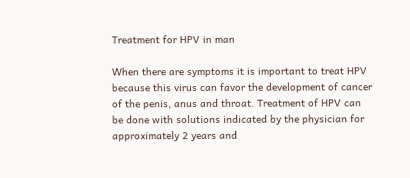Treatment for HPV in man

When there are symptoms it is important to treat HPV because this virus can favor the development of cancer of the penis, anus and throat. Treatment of HPV can be done with solutions indicated by the physician for approximately 2 years and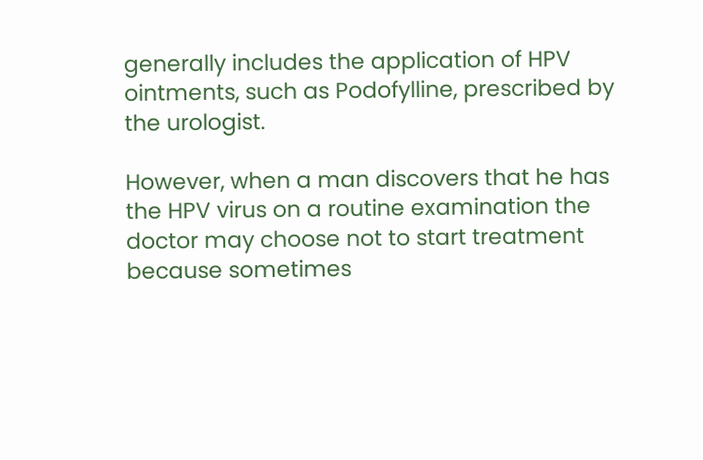generally includes the application of HPV ointments, such as Podofylline, prescribed by the urologist.

However, when a man discovers that he has the HPV virus on a routine examination the doctor may choose not to start treatment because sometimes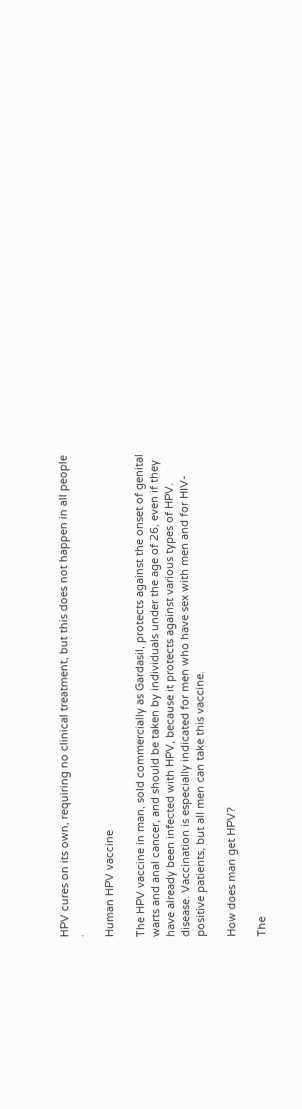HPV cures on its own, requiring no clinical treatment, but this does not happen in all people .

Human HPV vaccine

The HPV vaccine in man, sold commercially as Gardasil, protects against the onset of genital warts and anal cancer, and should be taken by individuals under the age of 26, even if they have already been infected with HPV, because it protects against various types of HPV. disease. Vaccination is especially indicated for men who have sex with men and for HIV-positive patients, but all men can take this vaccine.

How does man get HPV?

The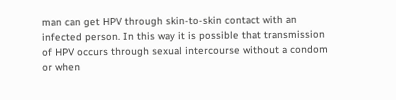man can get HPV through skin-to-skin contact with an infected person. In this way it is possible that transmission of HPV occurs through sexual intercourse without a condom or when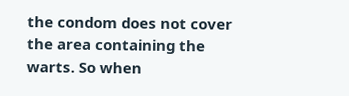the condom does not cover the area containing the warts. So when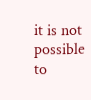it is not possible to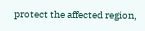protect the affected region,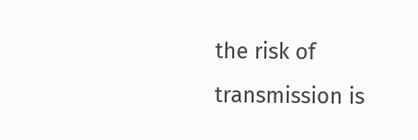the risk of transmission is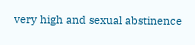very high and sexual abstinence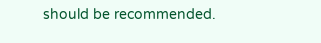should be recommended.